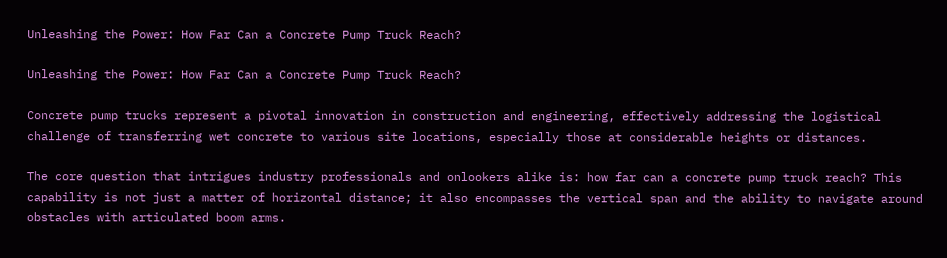Unleashing the Power: How Far Can a Concrete Pump Truck Reach?

Unleashing the Power: How Far Can a Concrete Pump Truck Reach?

Concrete pump trucks represent a pivotal innovation in construction and engineering, effectively addressing the logistical challenge of transferring wet concrete to various site locations, especially those at considerable heights or distances.

The core question that intrigues industry professionals and onlookers alike is: how far can a concrete pump truck reach? This capability is not just a matter of horizontal distance; it also encompasses the vertical span and the ability to navigate around obstacles with articulated boom arms.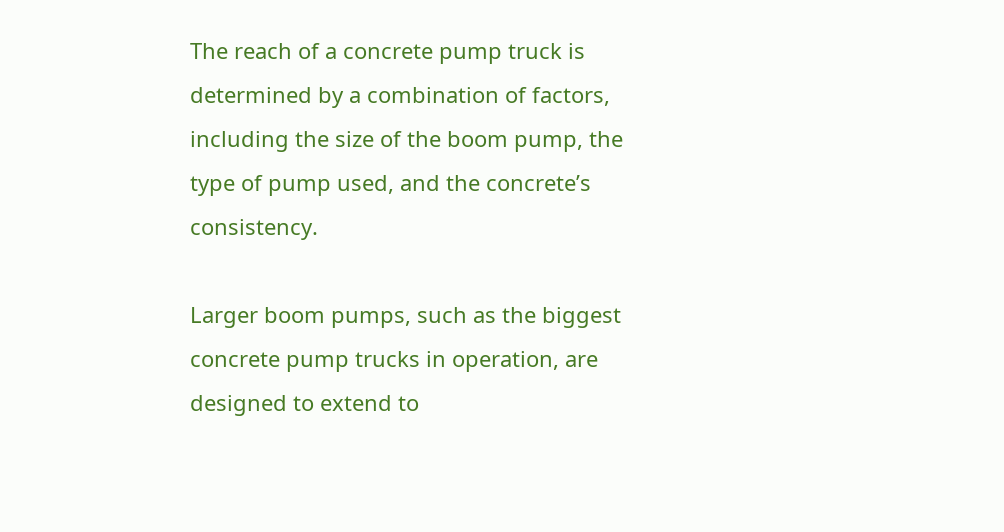The reach of a concrete pump truck is determined by a combination of factors, including the size of the boom pump, the type of pump used, and the concrete’s consistency.

Larger boom pumps, such as the biggest concrete pump trucks in operation, are designed to extend to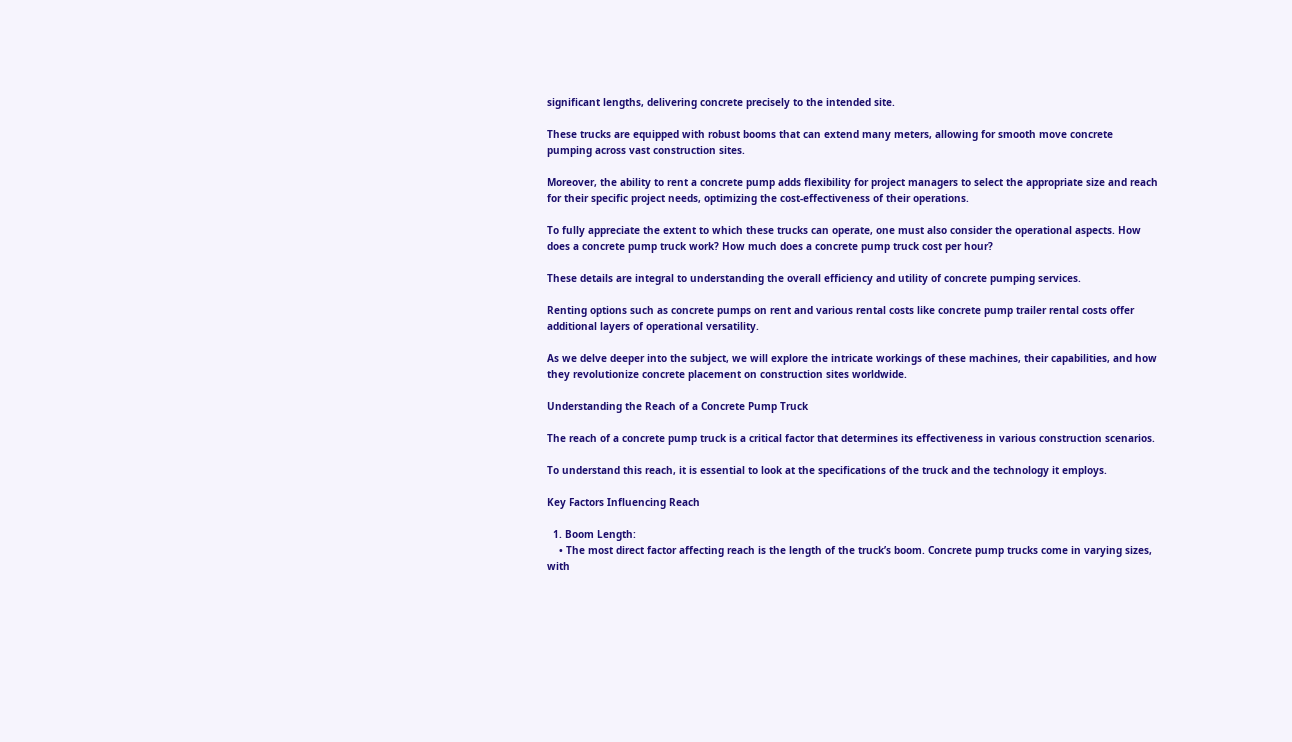significant lengths, delivering concrete precisely to the intended site.

These trucks are equipped with robust booms that can extend many meters, allowing for smooth move concrete pumping across vast construction sites.

Moreover, the ability to rent a concrete pump adds flexibility for project managers to select the appropriate size and reach for their specific project needs, optimizing the cost-effectiveness of their operations.

To fully appreciate the extent to which these trucks can operate, one must also consider the operational aspects. How does a concrete pump truck work? How much does a concrete pump truck cost per hour?

These details are integral to understanding the overall efficiency and utility of concrete pumping services.

Renting options such as concrete pumps on rent and various rental costs like concrete pump trailer rental costs offer additional layers of operational versatility.

As we delve deeper into the subject, we will explore the intricate workings of these machines, their capabilities, and how they revolutionize concrete placement on construction sites worldwide.

Understanding the Reach of a Concrete Pump Truck

The reach of a concrete pump truck is a critical factor that determines its effectiveness in various construction scenarios.

To understand this reach, it is essential to look at the specifications of the truck and the technology it employs.

Key Factors Influencing Reach

  1. Boom Length:
    • The most direct factor affecting reach is the length of the truck’s boom. Concrete pump trucks come in varying sizes, with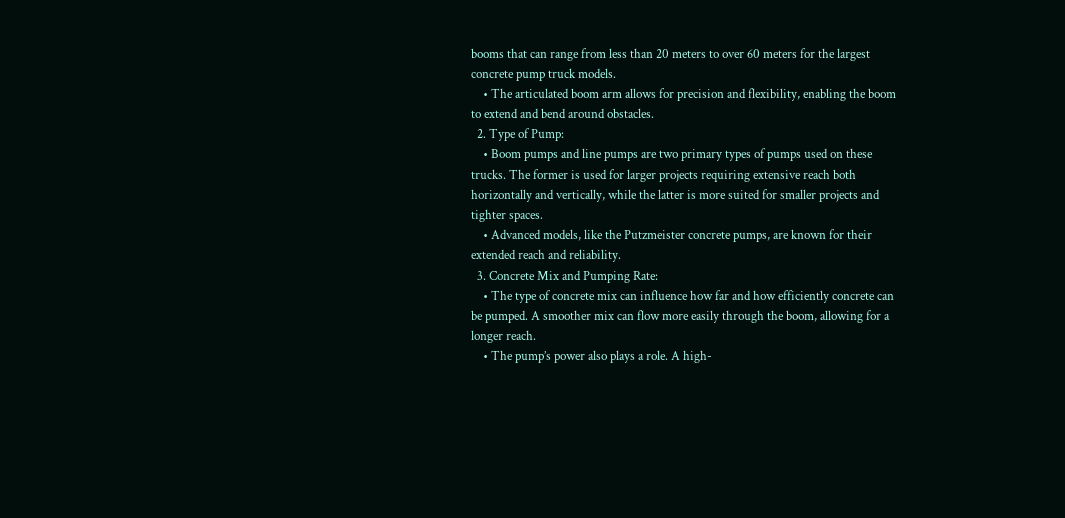booms that can range from less than 20 meters to over 60 meters for the largest concrete pump truck models.
    • The articulated boom arm allows for precision and flexibility, enabling the boom to extend and bend around obstacles.
  2. Type of Pump:
    • Boom pumps and line pumps are two primary types of pumps used on these trucks. The former is used for larger projects requiring extensive reach both horizontally and vertically, while the latter is more suited for smaller projects and tighter spaces.
    • Advanced models, like the Putzmeister concrete pumps, are known for their extended reach and reliability.
  3. Concrete Mix and Pumping Rate:
    • The type of concrete mix can influence how far and how efficiently concrete can be pumped. A smoother mix can flow more easily through the boom, allowing for a longer reach.
    • The pump’s power also plays a role. A high-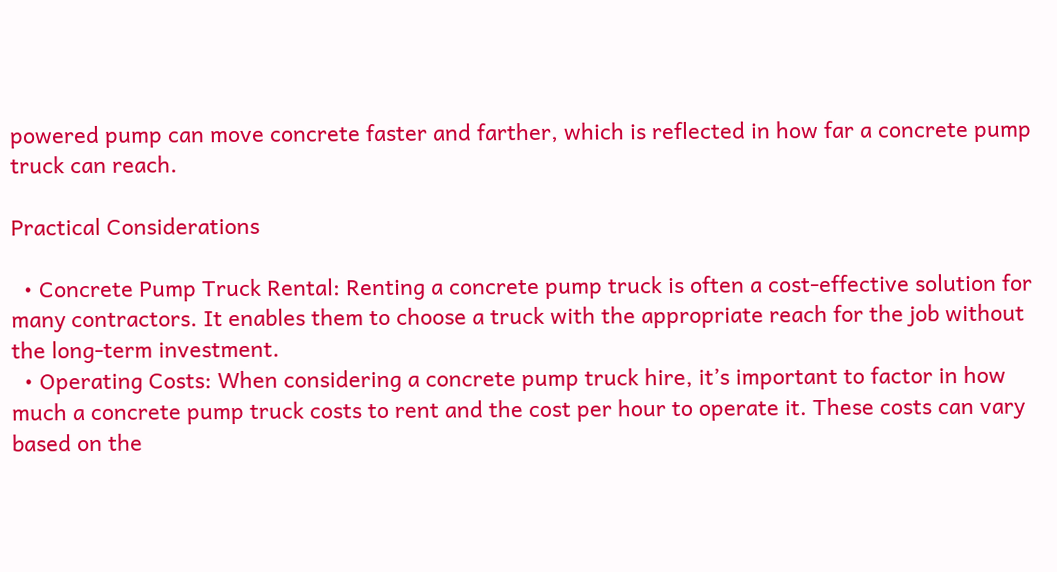powered pump can move concrete faster and farther, which is reflected in how far a concrete pump truck can reach.

Practical Considerations

  • Concrete Pump Truck Rental: Renting a concrete pump truck is often a cost-effective solution for many contractors. It enables them to choose a truck with the appropriate reach for the job without the long-term investment.
  • Operating Costs: When considering a concrete pump truck hire, it’s important to factor in how much a concrete pump truck costs to rent and the cost per hour to operate it. These costs can vary based on the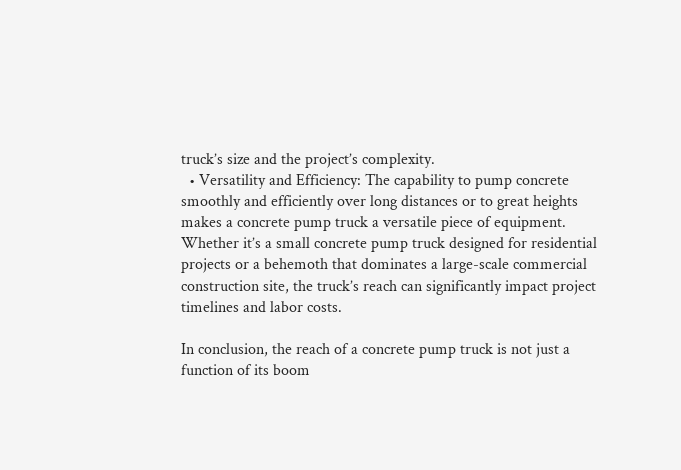truck’s size and the project’s complexity.
  • Versatility and Efficiency: The capability to pump concrete smoothly and efficiently over long distances or to great heights makes a concrete pump truck a versatile piece of equipment. Whether it’s a small concrete pump truck designed for residential projects or a behemoth that dominates a large-scale commercial construction site, the truck’s reach can significantly impact project timelines and labor costs.

In conclusion, the reach of a concrete pump truck is not just a function of its boom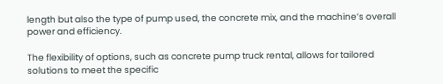length but also the type of pump used, the concrete mix, and the machine’s overall power and efficiency.

The flexibility of options, such as concrete pump truck rental, allows for tailored solutions to meet the specific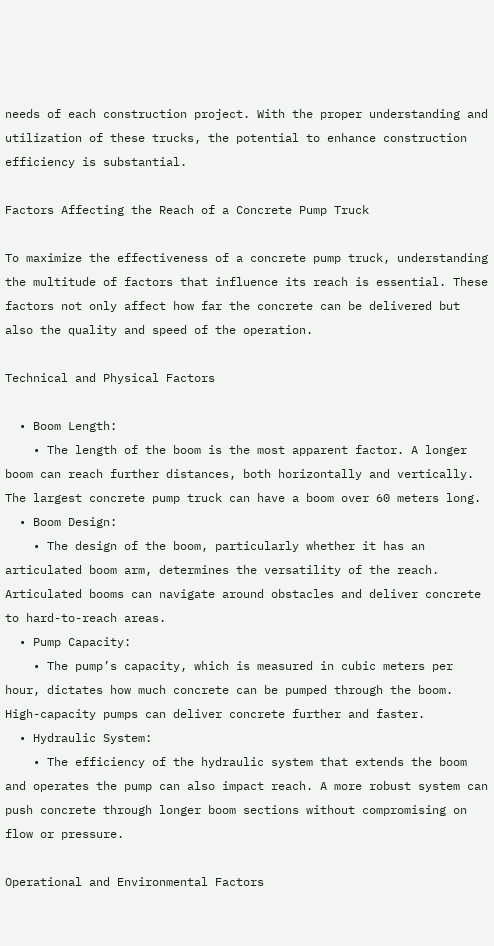needs of each construction project. With the proper understanding and utilization of these trucks, the potential to enhance construction efficiency is substantial.

Factors Affecting the Reach of a Concrete Pump Truck

To maximize the effectiveness of a concrete pump truck, understanding the multitude of factors that influence its reach is essential. These factors not only affect how far the concrete can be delivered but also the quality and speed of the operation.

Technical and Physical Factors

  • Boom Length:
    • The length of the boom is the most apparent factor. A longer boom can reach further distances, both horizontally and vertically. The largest concrete pump truck can have a boom over 60 meters long.
  • Boom Design:
    • The design of the boom, particularly whether it has an articulated boom arm, determines the versatility of the reach. Articulated booms can navigate around obstacles and deliver concrete to hard-to-reach areas.
  • Pump Capacity:
    • The pump’s capacity, which is measured in cubic meters per hour, dictates how much concrete can be pumped through the boom. High-capacity pumps can deliver concrete further and faster.
  • Hydraulic System:
    • The efficiency of the hydraulic system that extends the boom and operates the pump can also impact reach. A more robust system can push concrete through longer boom sections without compromising on flow or pressure.

Operational and Environmental Factors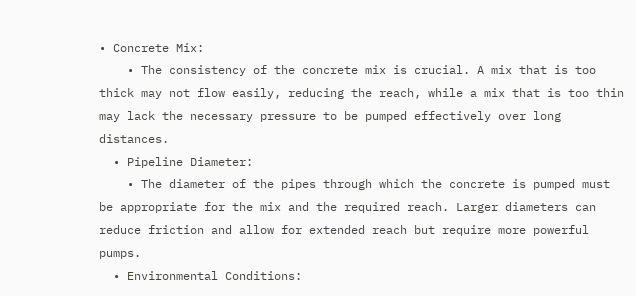• Concrete Mix:
    • The consistency of the concrete mix is crucial. A mix that is too thick may not flow easily, reducing the reach, while a mix that is too thin may lack the necessary pressure to be pumped effectively over long distances.
  • Pipeline Diameter:
    • The diameter of the pipes through which the concrete is pumped must be appropriate for the mix and the required reach. Larger diameters can reduce friction and allow for extended reach but require more powerful pumps.
  • Environmental Conditions: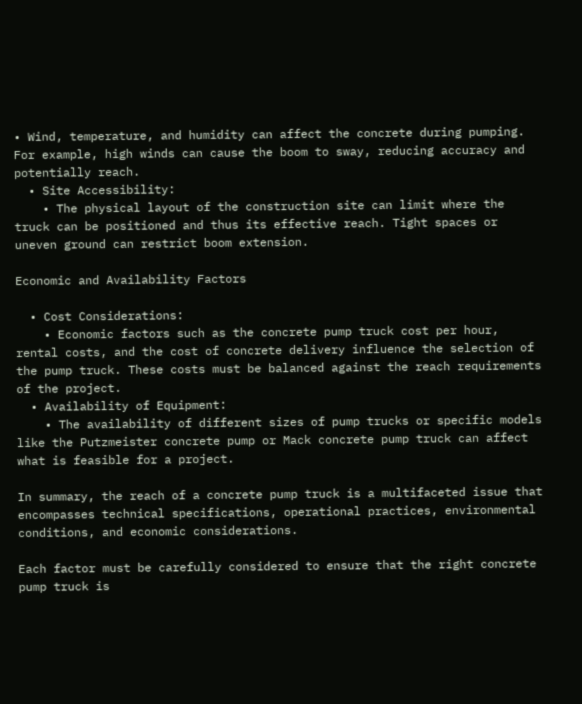• Wind, temperature, and humidity can affect the concrete during pumping. For example, high winds can cause the boom to sway, reducing accuracy and potentially reach.
  • Site Accessibility:
    • The physical layout of the construction site can limit where the truck can be positioned and thus its effective reach. Tight spaces or uneven ground can restrict boom extension.

Economic and Availability Factors

  • Cost Considerations:
    • Economic factors such as the concrete pump truck cost per hour, rental costs, and the cost of concrete delivery influence the selection of the pump truck. These costs must be balanced against the reach requirements of the project.
  • Availability of Equipment:
    • The availability of different sizes of pump trucks or specific models like the Putzmeister concrete pump or Mack concrete pump truck can affect what is feasible for a project.

In summary, the reach of a concrete pump truck is a multifaceted issue that encompasses technical specifications, operational practices, environmental conditions, and economic considerations.

Each factor must be carefully considered to ensure that the right concrete pump truck is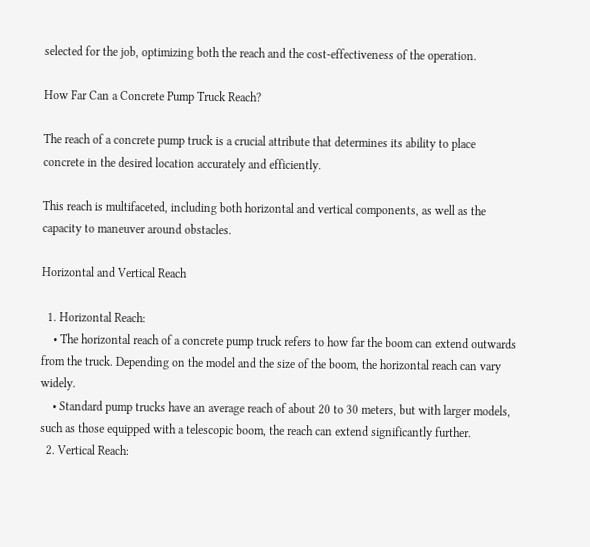selected for the job, optimizing both the reach and the cost-effectiveness of the operation.

How Far Can a Concrete Pump Truck Reach?

The reach of a concrete pump truck is a crucial attribute that determines its ability to place concrete in the desired location accurately and efficiently.

This reach is multifaceted, including both horizontal and vertical components, as well as the capacity to maneuver around obstacles.

Horizontal and Vertical Reach

  1. Horizontal Reach:
    • The horizontal reach of a concrete pump truck refers to how far the boom can extend outwards from the truck. Depending on the model and the size of the boom, the horizontal reach can vary widely.
    • Standard pump trucks have an average reach of about 20 to 30 meters, but with larger models, such as those equipped with a telescopic boom, the reach can extend significantly further.
  2. Vertical Reach: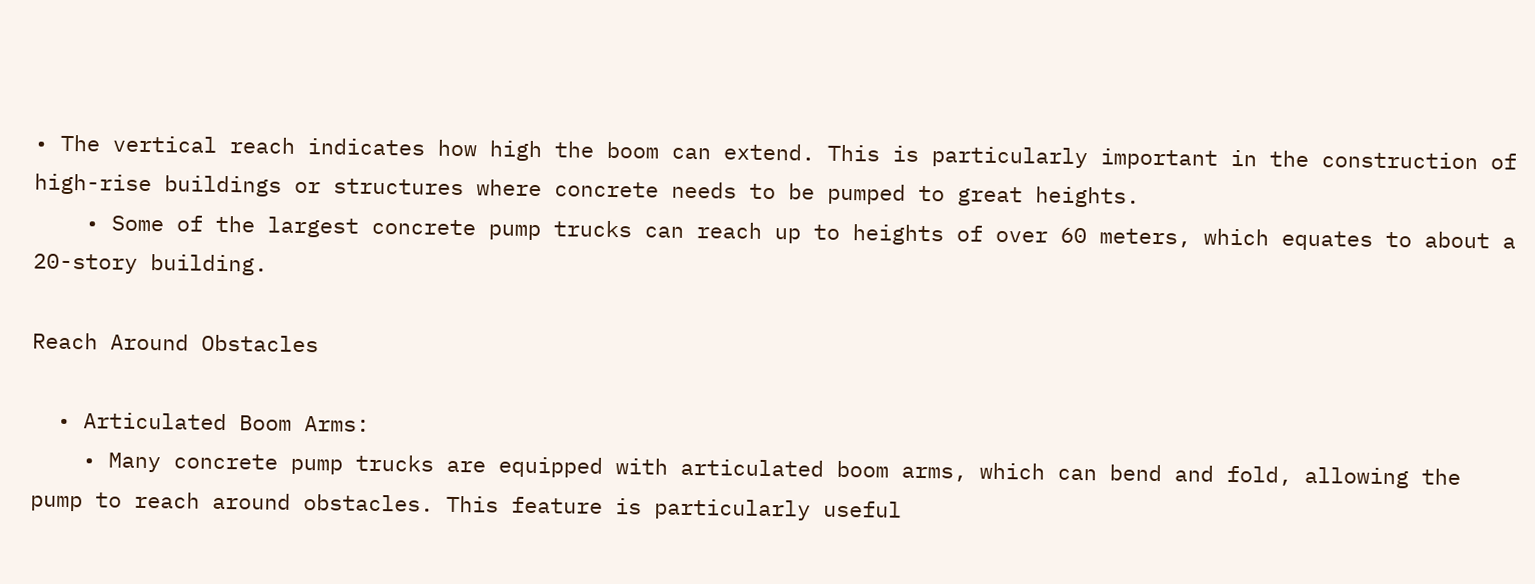• The vertical reach indicates how high the boom can extend. This is particularly important in the construction of high-rise buildings or structures where concrete needs to be pumped to great heights.
    • Some of the largest concrete pump trucks can reach up to heights of over 60 meters, which equates to about a 20-story building.

Reach Around Obstacles

  • Articulated Boom Arms:
    • Many concrete pump trucks are equipped with articulated boom arms, which can bend and fold, allowing the pump to reach around obstacles. This feature is particularly useful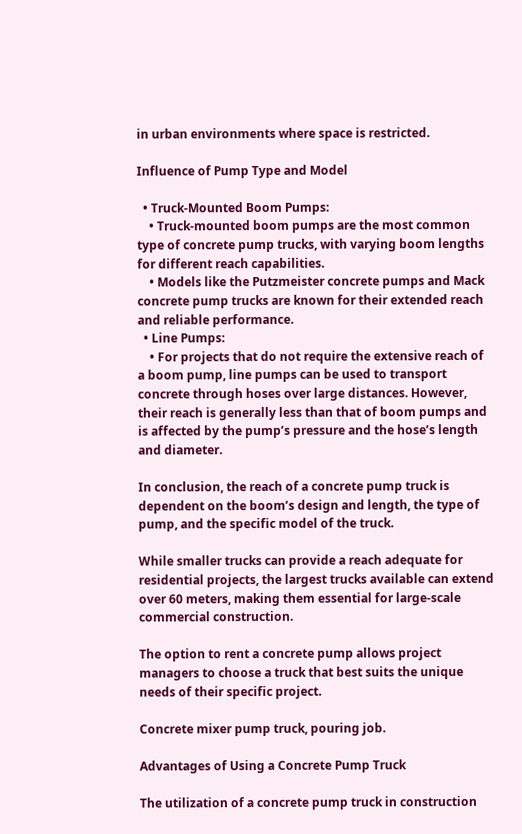in urban environments where space is restricted.

Influence of Pump Type and Model

  • Truck-Mounted Boom Pumps:
    • Truck-mounted boom pumps are the most common type of concrete pump trucks, with varying boom lengths for different reach capabilities.
    • Models like the Putzmeister concrete pumps and Mack concrete pump trucks are known for their extended reach and reliable performance.
  • Line Pumps:
    • For projects that do not require the extensive reach of a boom pump, line pumps can be used to transport concrete through hoses over large distances. However, their reach is generally less than that of boom pumps and is affected by the pump’s pressure and the hose’s length and diameter.

In conclusion, the reach of a concrete pump truck is dependent on the boom’s design and length, the type of pump, and the specific model of the truck.

While smaller trucks can provide a reach adequate for residential projects, the largest trucks available can extend over 60 meters, making them essential for large-scale commercial construction.

The option to rent a concrete pump allows project managers to choose a truck that best suits the unique needs of their specific project.

Concrete mixer pump truck, pouring job.

Advantages of Using a Concrete Pump Truck

The utilization of a concrete pump truck in construction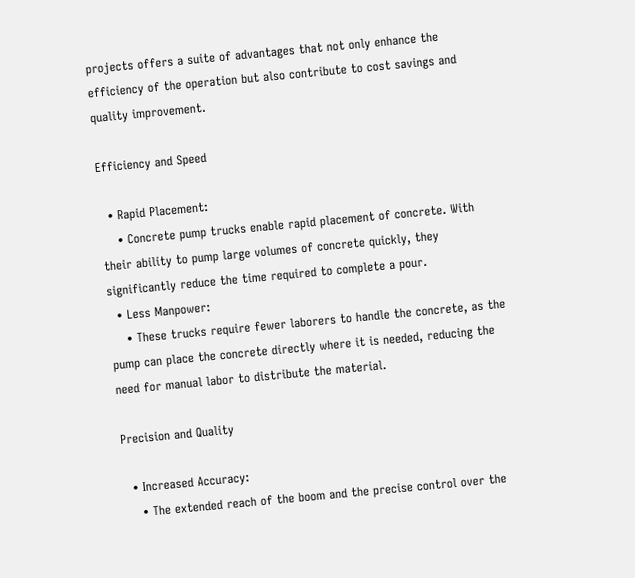projects offers a suite of advantages that not only enhance the efficiency of the operation but also contribute to cost savings and quality improvement.

Efficiency and Speed

  • Rapid Placement:
    • Concrete pump trucks enable rapid placement of concrete. With their ability to pump large volumes of concrete quickly, they significantly reduce the time required to complete a pour.
  • Less Manpower:
    • These trucks require fewer laborers to handle the concrete, as the pump can place the concrete directly where it is needed, reducing the need for manual labor to distribute the material.

Precision and Quality

  • Increased Accuracy:
    • The extended reach of the boom and the precise control over the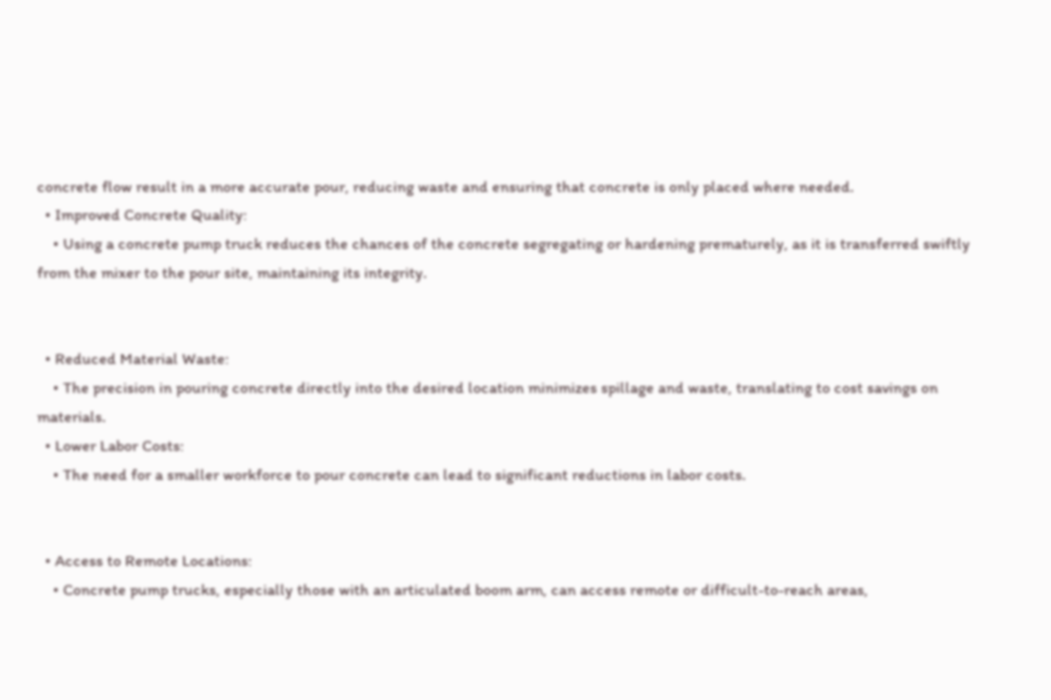concrete flow result in a more accurate pour, reducing waste and ensuring that concrete is only placed where needed.
  • Improved Concrete Quality:
    • Using a concrete pump truck reduces the chances of the concrete segregating or hardening prematurely, as it is transferred swiftly from the mixer to the pour site, maintaining its integrity.


  • Reduced Material Waste:
    • The precision in pouring concrete directly into the desired location minimizes spillage and waste, translating to cost savings on materials.
  • Lower Labor Costs:
    • The need for a smaller workforce to pour concrete can lead to significant reductions in labor costs.


  • Access to Remote Locations:
    • Concrete pump trucks, especially those with an articulated boom arm, can access remote or difficult-to-reach areas,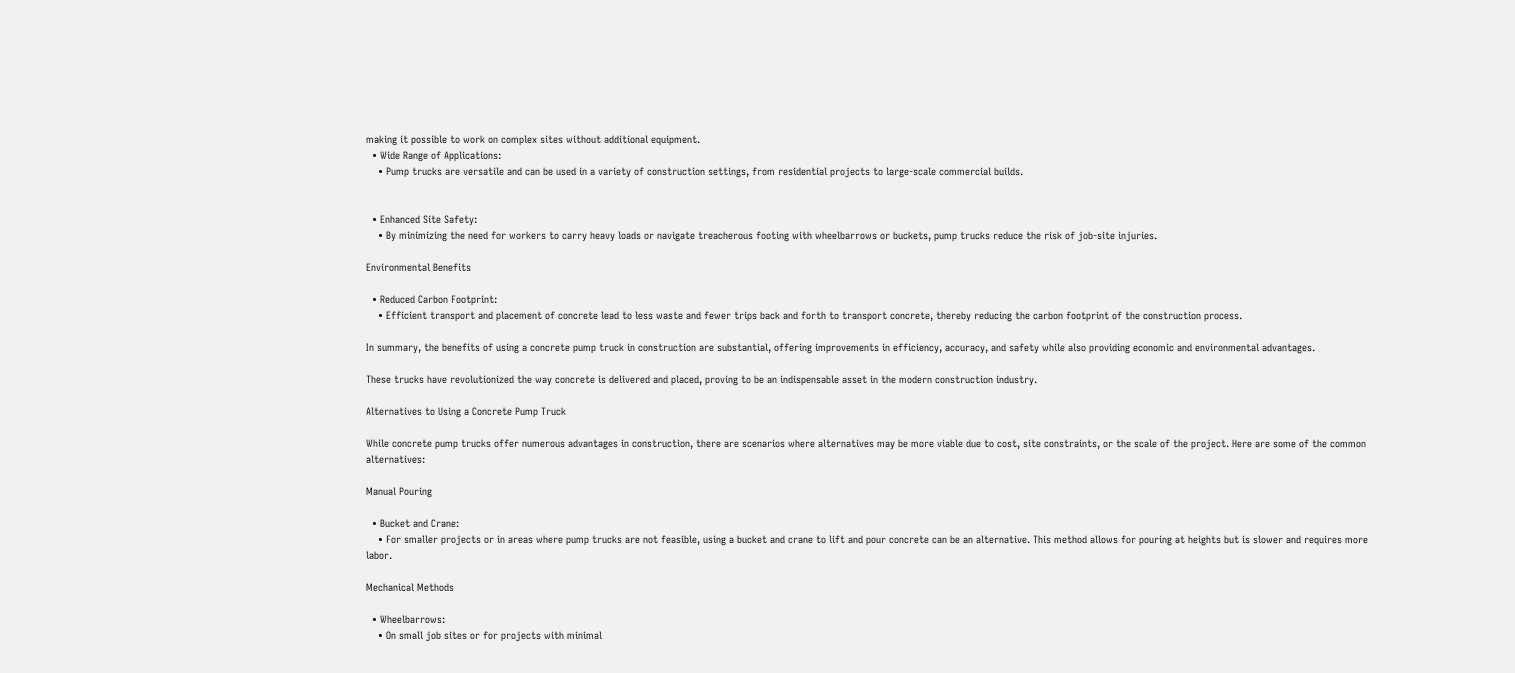making it possible to work on complex sites without additional equipment.
  • Wide Range of Applications:
    • Pump trucks are versatile and can be used in a variety of construction settings, from residential projects to large-scale commercial builds.


  • Enhanced Site Safety:
    • By minimizing the need for workers to carry heavy loads or navigate treacherous footing with wheelbarrows or buckets, pump trucks reduce the risk of job-site injuries.

Environmental Benefits

  • Reduced Carbon Footprint:
    • Efficient transport and placement of concrete lead to less waste and fewer trips back and forth to transport concrete, thereby reducing the carbon footprint of the construction process.

In summary, the benefits of using a concrete pump truck in construction are substantial, offering improvements in efficiency, accuracy, and safety while also providing economic and environmental advantages.

These trucks have revolutionized the way concrete is delivered and placed, proving to be an indispensable asset in the modern construction industry.

Alternatives to Using a Concrete Pump Truck

While concrete pump trucks offer numerous advantages in construction, there are scenarios where alternatives may be more viable due to cost, site constraints, or the scale of the project. Here are some of the common alternatives:

Manual Pouring

  • Bucket and Crane:
    • For smaller projects or in areas where pump trucks are not feasible, using a bucket and crane to lift and pour concrete can be an alternative. This method allows for pouring at heights but is slower and requires more labor.

Mechanical Methods

  • Wheelbarrows:
    • On small job sites or for projects with minimal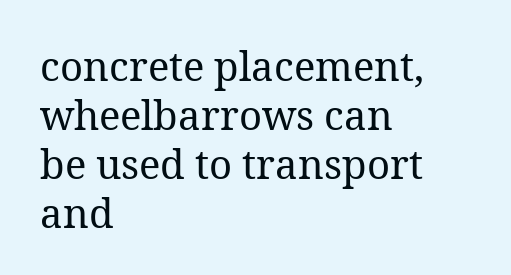concrete placement, wheelbarrows can be used to transport and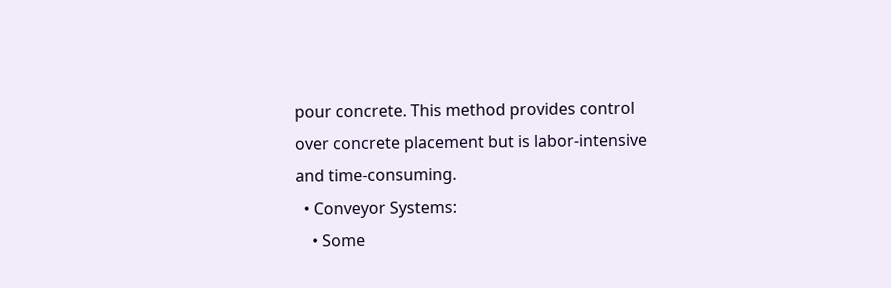pour concrete. This method provides control over concrete placement but is labor-intensive and time-consuming.
  • Conveyor Systems:
    • Some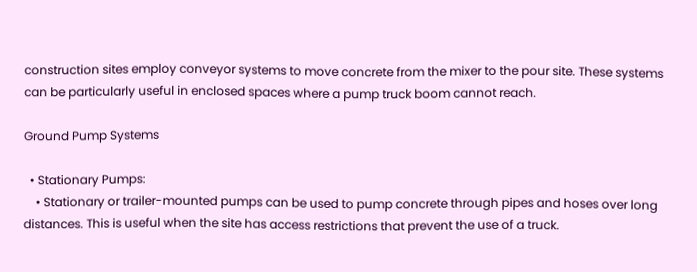construction sites employ conveyor systems to move concrete from the mixer to the pour site. These systems can be particularly useful in enclosed spaces where a pump truck boom cannot reach.

Ground Pump Systems

  • Stationary Pumps:
    • Stationary or trailer-mounted pumps can be used to pump concrete through pipes and hoses over long distances. This is useful when the site has access restrictions that prevent the use of a truck.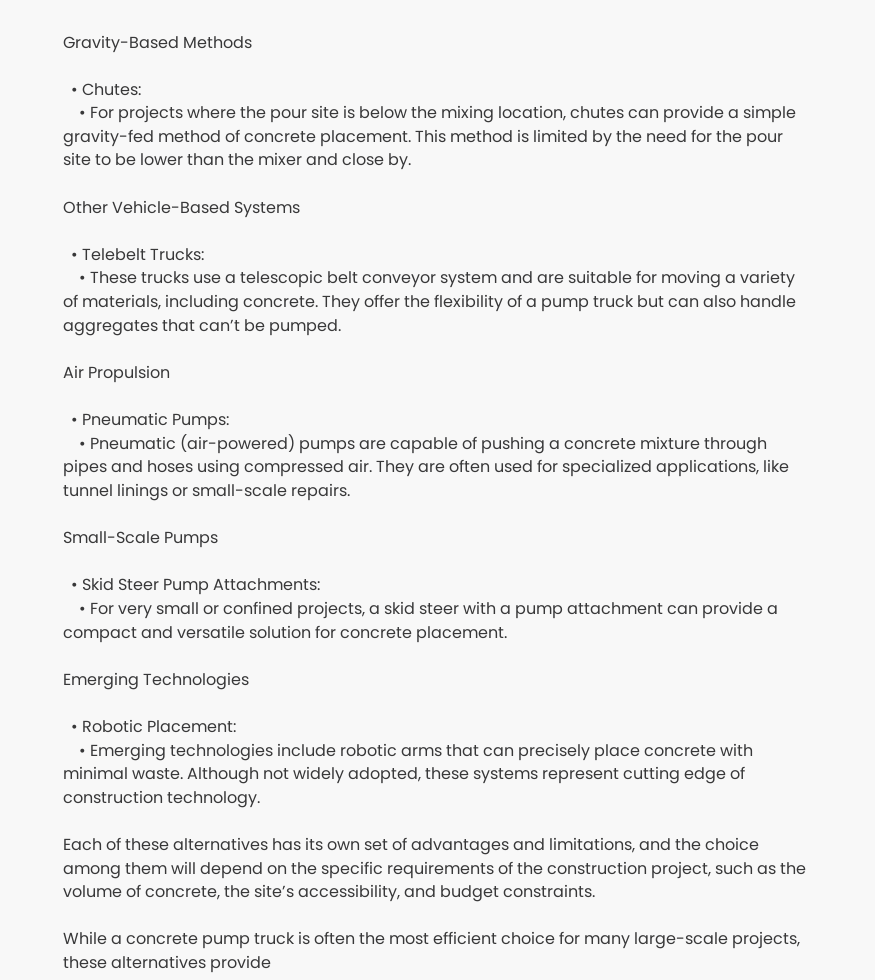Gravity-Based Methods

  • Chutes:
    • For projects where the pour site is below the mixing location, chutes can provide a simple gravity-fed method of concrete placement. This method is limited by the need for the pour site to be lower than the mixer and close by.

Other Vehicle-Based Systems

  • Telebelt Trucks:
    • These trucks use a telescopic belt conveyor system and are suitable for moving a variety of materials, including concrete. They offer the flexibility of a pump truck but can also handle aggregates that can’t be pumped.

Air Propulsion

  • Pneumatic Pumps:
    • Pneumatic (air-powered) pumps are capable of pushing a concrete mixture through pipes and hoses using compressed air. They are often used for specialized applications, like tunnel linings or small-scale repairs.

Small-Scale Pumps

  • Skid Steer Pump Attachments:
    • For very small or confined projects, a skid steer with a pump attachment can provide a compact and versatile solution for concrete placement.

Emerging Technologies

  • Robotic Placement:
    • Emerging technologies include robotic arms that can precisely place concrete with minimal waste. Although not widely adopted, these systems represent cutting edge of construction technology.

Each of these alternatives has its own set of advantages and limitations, and the choice among them will depend on the specific requirements of the construction project, such as the volume of concrete, the site’s accessibility, and budget constraints.

While a concrete pump truck is often the most efficient choice for many large-scale projects, these alternatives provide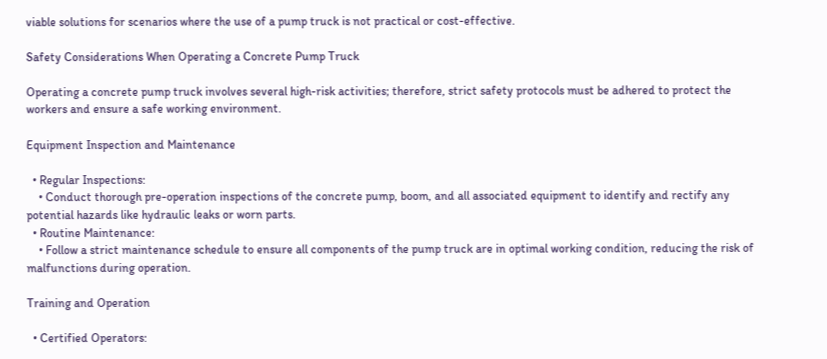viable solutions for scenarios where the use of a pump truck is not practical or cost-effective.

Safety Considerations When Operating a Concrete Pump Truck

Operating a concrete pump truck involves several high-risk activities; therefore, strict safety protocols must be adhered to protect the workers and ensure a safe working environment.

Equipment Inspection and Maintenance

  • Regular Inspections:
    • Conduct thorough pre-operation inspections of the concrete pump, boom, and all associated equipment to identify and rectify any potential hazards like hydraulic leaks or worn parts.
  • Routine Maintenance:
    • Follow a strict maintenance schedule to ensure all components of the pump truck are in optimal working condition, reducing the risk of malfunctions during operation.

Training and Operation

  • Certified Operators: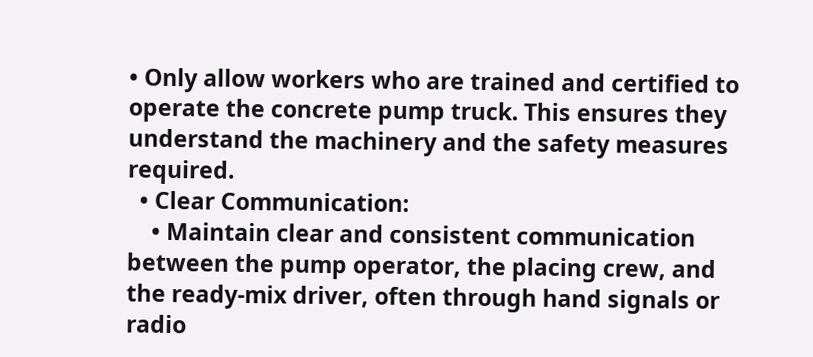• Only allow workers who are trained and certified to operate the concrete pump truck. This ensures they understand the machinery and the safety measures required.
  • Clear Communication:
    • Maintain clear and consistent communication between the pump operator, the placing crew, and the ready-mix driver, often through hand signals or radio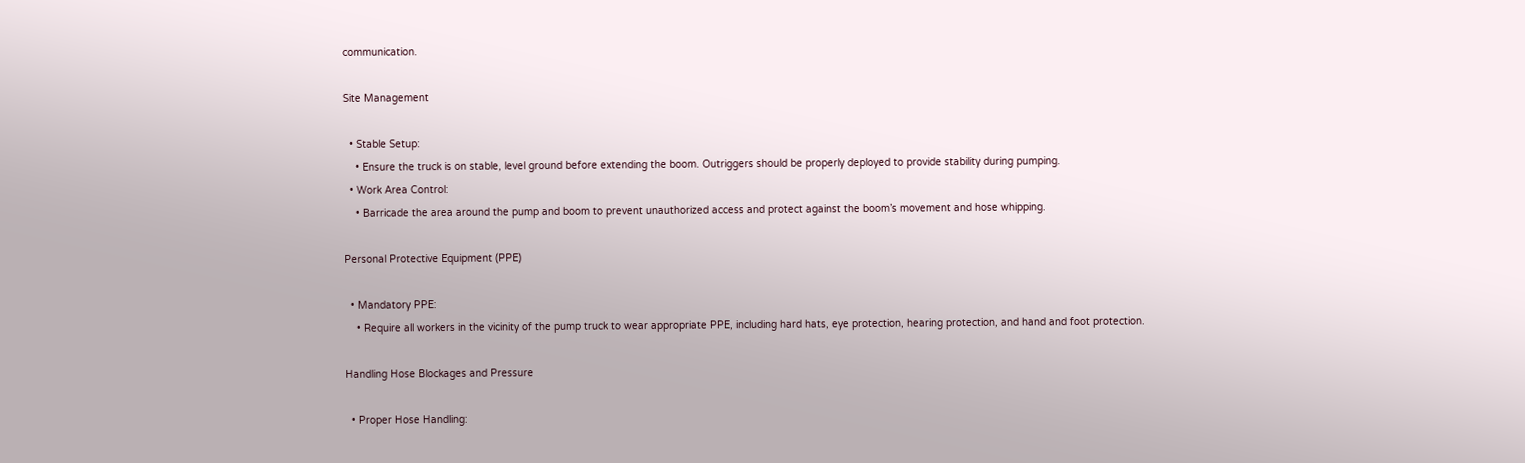communication.

Site Management

  • Stable Setup:
    • Ensure the truck is on stable, level ground before extending the boom. Outriggers should be properly deployed to provide stability during pumping.
  • Work Area Control:
    • Barricade the area around the pump and boom to prevent unauthorized access and protect against the boom’s movement and hose whipping.

Personal Protective Equipment (PPE)

  • Mandatory PPE:
    • Require all workers in the vicinity of the pump truck to wear appropriate PPE, including hard hats, eye protection, hearing protection, and hand and foot protection.

Handling Hose Blockages and Pressure

  • Proper Hose Handling: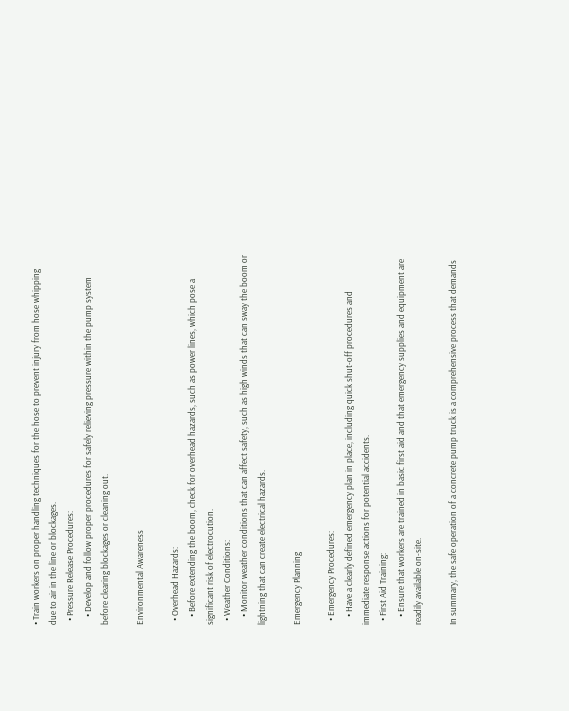• Train workers on proper handling techniques for the hose to prevent injury from hose whipping due to air in the line or blockages.
  • Pressure Release Procedures:
    • Develop and follow proper procedures for safely relieving pressure within the pump system before clearing blockages or cleaning out.

Environmental Awareness

  • Overhead Hazards:
    • Before extending the boom, check for overhead hazards, such as power lines, which pose a significant risk of electrocution.
  • Weather Conditions:
    • Monitor weather conditions that can affect safety, such as high winds that can sway the boom or lightning that can create electrical hazards.

Emergency Planning

  • Emergency Procedures:
    • Have a clearly defined emergency plan in place, including quick shut-off procedures and immediate response actions for potential accidents.
  • First Aid Training:
    • Ensure that workers are trained in basic first aid and that emergency supplies and equipment are readily available on-site.

In summary, the safe operation of a concrete pump truck is a comprehensive process that demands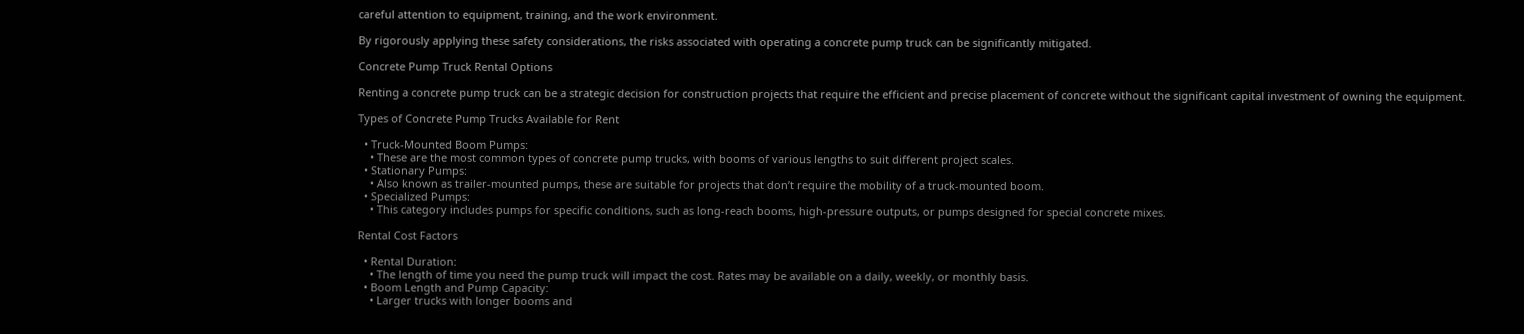careful attention to equipment, training, and the work environment.

By rigorously applying these safety considerations, the risks associated with operating a concrete pump truck can be significantly mitigated.

Concrete Pump Truck Rental Options

Renting a concrete pump truck can be a strategic decision for construction projects that require the efficient and precise placement of concrete without the significant capital investment of owning the equipment.

Types of Concrete Pump Trucks Available for Rent

  • Truck-Mounted Boom Pumps:
    • These are the most common types of concrete pump trucks, with booms of various lengths to suit different project scales.
  • Stationary Pumps:
    • Also known as trailer-mounted pumps, these are suitable for projects that don’t require the mobility of a truck-mounted boom.
  • Specialized Pumps:
    • This category includes pumps for specific conditions, such as long-reach booms, high-pressure outputs, or pumps designed for special concrete mixes.

Rental Cost Factors

  • Rental Duration:
    • The length of time you need the pump truck will impact the cost. Rates may be available on a daily, weekly, or monthly basis.
  • Boom Length and Pump Capacity:
    • Larger trucks with longer booms and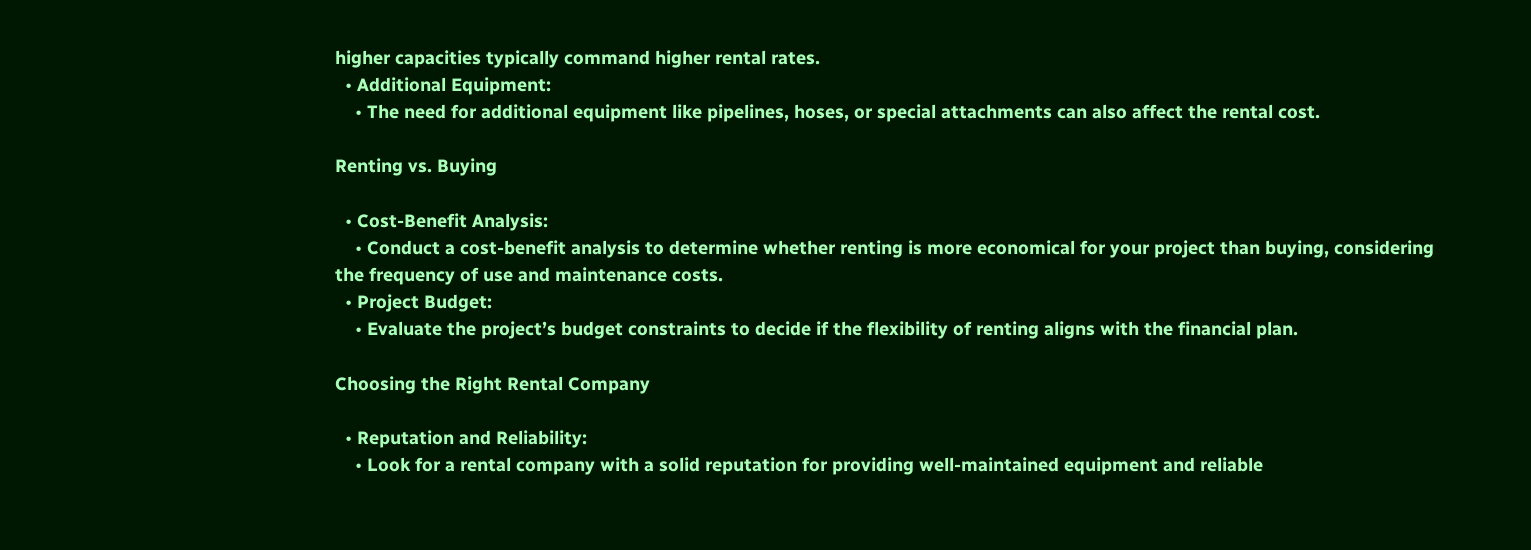higher capacities typically command higher rental rates.
  • Additional Equipment:
    • The need for additional equipment like pipelines, hoses, or special attachments can also affect the rental cost.

Renting vs. Buying

  • Cost-Benefit Analysis:
    • Conduct a cost-benefit analysis to determine whether renting is more economical for your project than buying, considering the frequency of use and maintenance costs.
  • Project Budget:
    • Evaluate the project’s budget constraints to decide if the flexibility of renting aligns with the financial plan.

Choosing the Right Rental Company

  • Reputation and Reliability:
    • Look for a rental company with a solid reputation for providing well-maintained equipment and reliable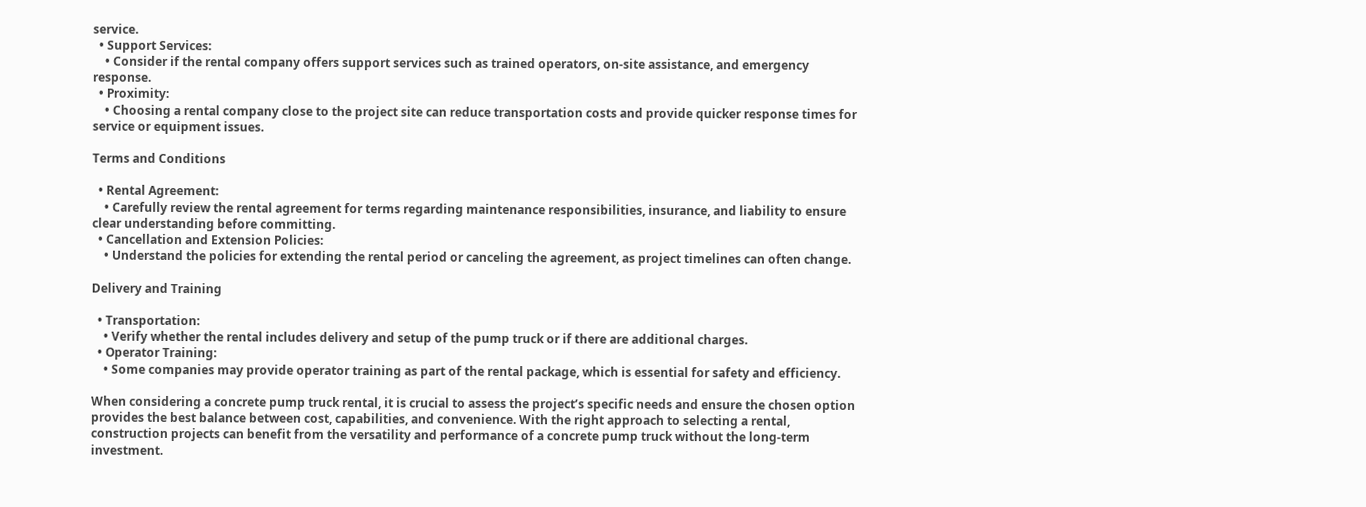service.
  • Support Services:
    • Consider if the rental company offers support services such as trained operators, on-site assistance, and emergency response.
  • Proximity:
    • Choosing a rental company close to the project site can reduce transportation costs and provide quicker response times for service or equipment issues.

Terms and Conditions

  • Rental Agreement:
    • Carefully review the rental agreement for terms regarding maintenance responsibilities, insurance, and liability to ensure clear understanding before committing.
  • Cancellation and Extension Policies:
    • Understand the policies for extending the rental period or canceling the agreement, as project timelines can often change.

Delivery and Training

  • Transportation:
    • Verify whether the rental includes delivery and setup of the pump truck or if there are additional charges.
  • Operator Training:
    • Some companies may provide operator training as part of the rental package, which is essential for safety and efficiency.

When considering a concrete pump truck rental, it is crucial to assess the project’s specific needs and ensure the chosen option provides the best balance between cost, capabilities, and convenience. With the right approach to selecting a rental, construction projects can benefit from the versatility and performance of a concrete pump truck without the long-term investment.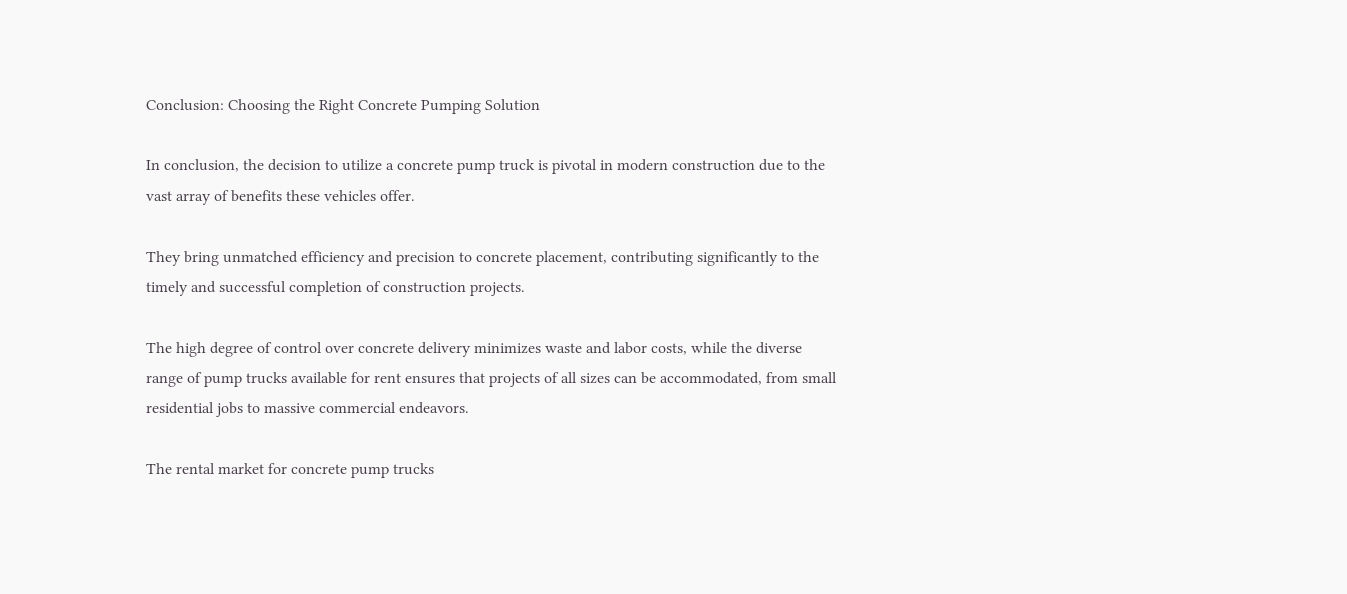Conclusion: Choosing the Right Concrete Pumping Solution

In conclusion, the decision to utilize a concrete pump truck is pivotal in modern construction due to the vast array of benefits these vehicles offer.

They bring unmatched efficiency and precision to concrete placement, contributing significantly to the timely and successful completion of construction projects.

The high degree of control over concrete delivery minimizes waste and labor costs, while the diverse range of pump trucks available for rent ensures that projects of all sizes can be accommodated, from small residential jobs to massive commercial endeavors.

The rental market for concrete pump trucks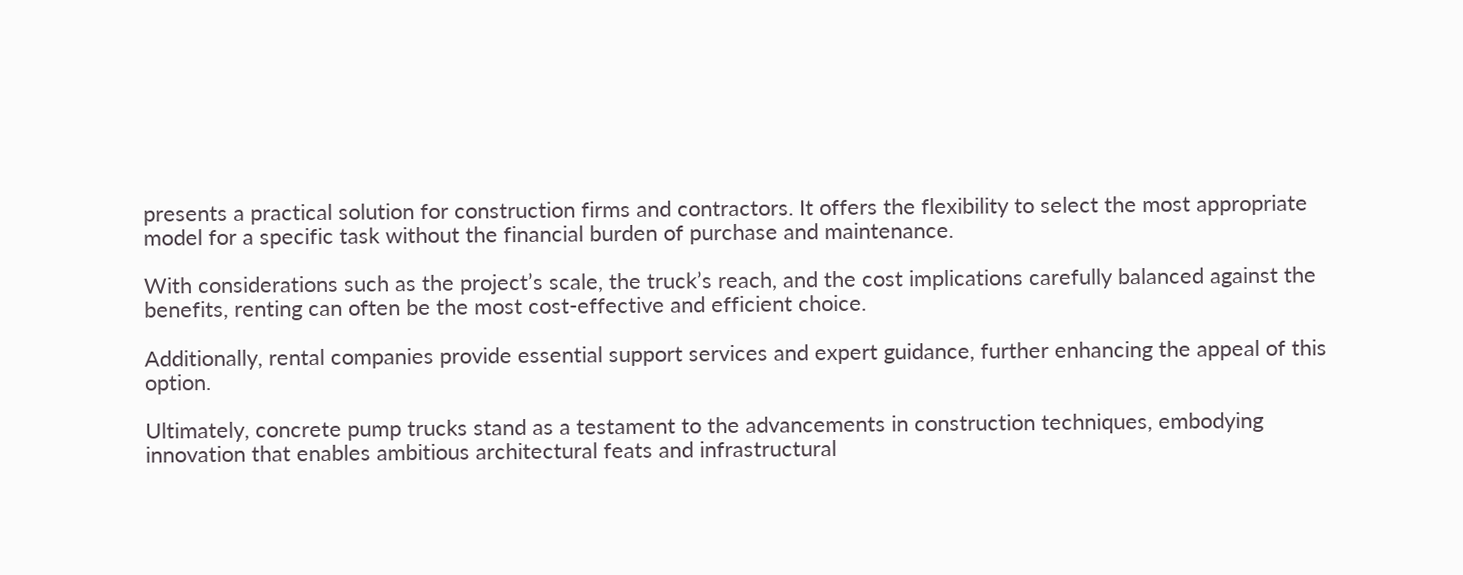presents a practical solution for construction firms and contractors. It offers the flexibility to select the most appropriate model for a specific task without the financial burden of purchase and maintenance.

With considerations such as the project’s scale, the truck’s reach, and the cost implications carefully balanced against the benefits, renting can often be the most cost-effective and efficient choice.

Additionally, rental companies provide essential support services and expert guidance, further enhancing the appeal of this option.

Ultimately, concrete pump trucks stand as a testament to the advancements in construction techniques, embodying innovation that enables ambitious architectural feats and infrastructural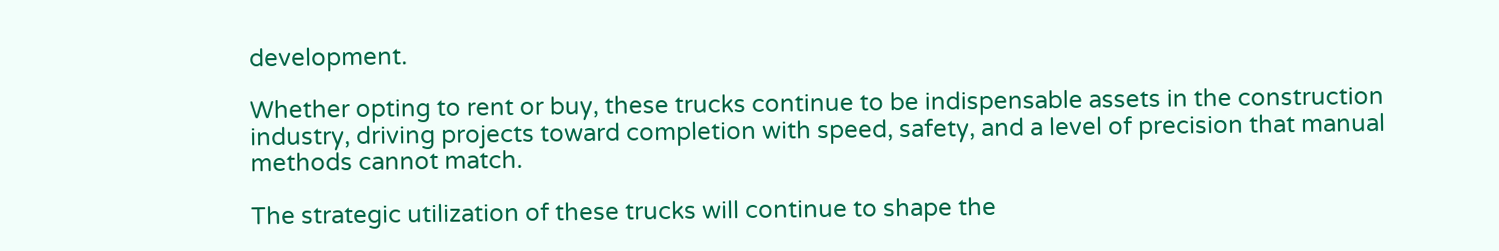development.

Whether opting to rent or buy, these trucks continue to be indispensable assets in the construction industry, driving projects toward completion with speed, safety, and a level of precision that manual methods cannot match.

The strategic utilization of these trucks will continue to shape the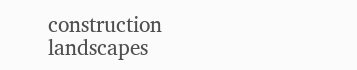construction landscapes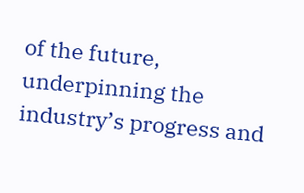of the future, underpinning the industry’s progress and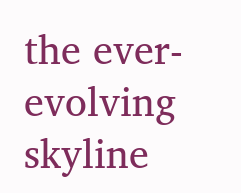the ever-evolving skyline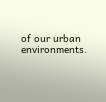of our urban environments.